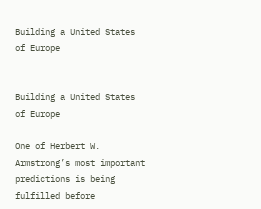Building a United States of Europe


Building a United States of Europe

One of Herbert W. Armstrong’s most important predictions is being fulfilled before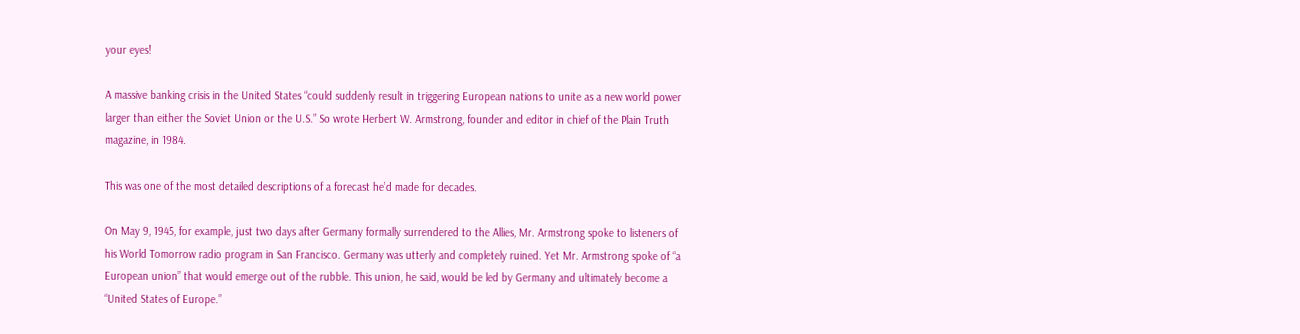your eyes!

A massive banking crisis in the United States “could suddenly result in triggering European nations to unite as a new world power larger than either the Soviet Union or the U.S.” So wrote Herbert W. Armstrong, founder and editor in chief of the Plain Truth magazine, in 1984.

This was one of the most detailed descriptions of a forecast he’d made for decades.

On May 9, 1945, for example, just two days after Germany formally surrendered to the Allies, Mr. Armstrong spoke to listeners of his World Tomorrow radio program in San Francisco. Germany was utterly and completely ruined. Yet Mr. Armstrong spoke of “a European union” that would emerge out of the rubble. This union, he said, would be led by Germany and ultimately become a “United States of Europe.”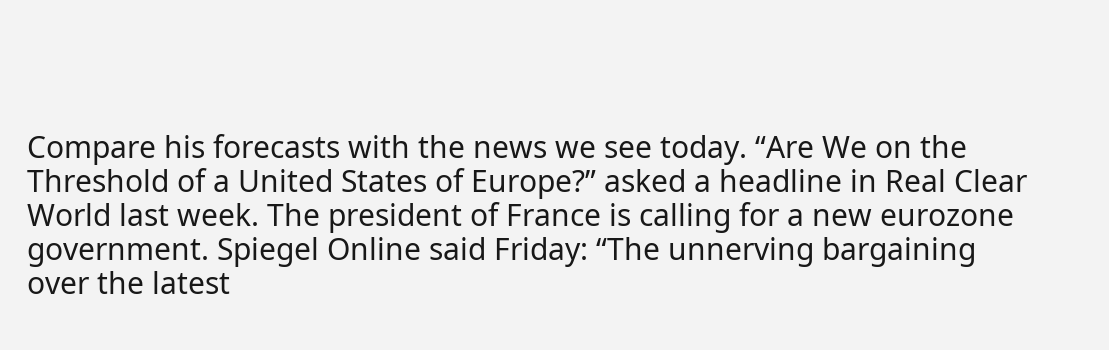Compare his forecasts with the news we see today. “Are We on the Threshold of a United States of Europe?” asked a headline in Real Clear World last week. The president of France is calling for a new eurozone government. Spiegel Online said Friday: “The unnerving bargaining over the latest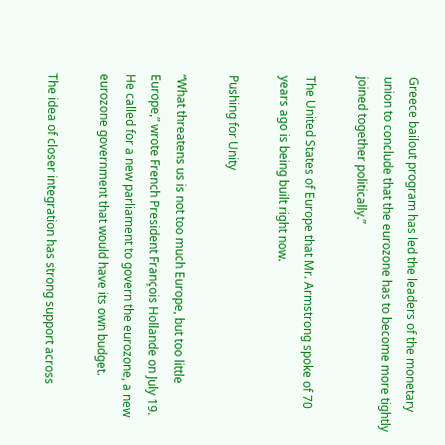Greece bailout program has led the leaders of the monetary union to conclude that the eurozone has to become more tightly joined together politically.”

The United States of Europe that Mr. Armstrong spoke of 70 years ago is being built right now.

Pushing for Unity

“What threatens us is not too much Europe, but too little Europe,” wrote French President François Hollande on July 19. He called for a new parliament to govern the eurozone, a new eurozone government that would have its own budget.

The idea of closer integration has strong support across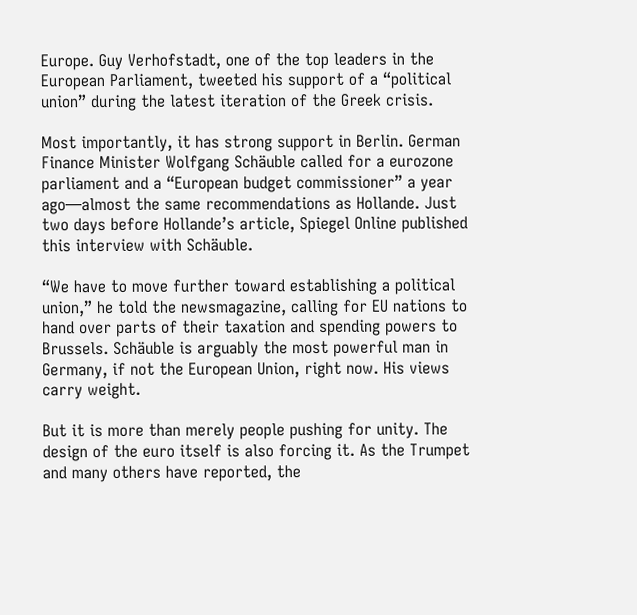Europe. Guy Verhofstadt, one of the top leaders in the European Parliament, tweeted his support of a “political union” during the latest iteration of the Greek crisis.

Most importantly, it has strong support in Berlin. German Finance Minister Wolfgang Schäuble called for a eurozone parliament and a “European budget commissioner” a year ago—almost the same recommendations as Hollande. Just two days before Hollande’s article, Spiegel Online published this interview with Schäuble.

“We have to move further toward establishing a political union,” he told the newsmagazine, calling for EU nations to hand over parts of their taxation and spending powers to Brussels. Schäuble is arguably the most powerful man in Germany, if not the European Union, right now. His views carry weight.

But it is more than merely people pushing for unity. The design of the euro itself is also forcing it. As the Trumpet and many others have reported, the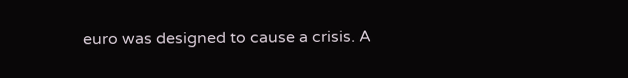euro was designed to cause a crisis. A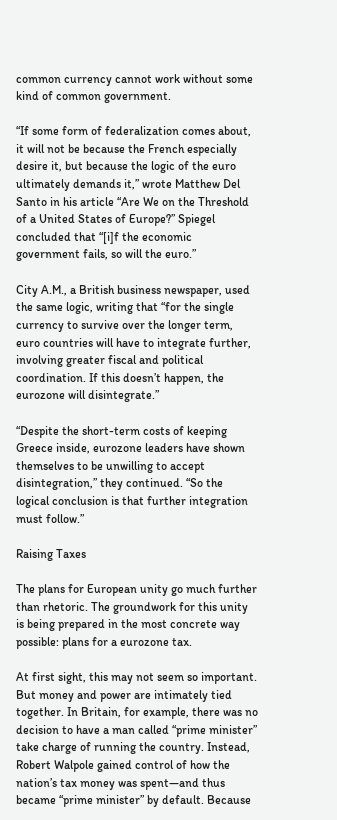common currency cannot work without some kind of common government.

“If some form of federalization comes about, it will not be because the French especially desire it, but because the logic of the euro ultimately demands it,” wrote Matthew Del Santo in his article “Are We on the Threshold of a United States of Europe?” Spiegel concluded that “[i]f the economic government fails, so will the euro.”

City A.M., a British business newspaper, used the same logic, writing that “for the single currency to survive over the longer term, euro countries will have to integrate further, involving greater fiscal and political coordination. If this doesn’t happen, the eurozone will disintegrate.”

“Despite the short-term costs of keeping Greece inside, eurozone leaders have shown themselves to be unwilling to accept disintegration,” they continued. “So the logical conclusion is that further integration must follow.”

Raising Taxes

The plans for European unity go much further than rhetoric. The groundwork for this unity is being prepared in the most concrete way possible: plans for a eurozone tax.

At first sight, this may not seem so important. But money and power are intimately tied together. In Britain, for example, there was no decision to have a man called “prime minister” take charge of running the country. Instead, Robert Walpole gained control of how the nation’s tax money was spent—and thus became “prime minister” by default. Because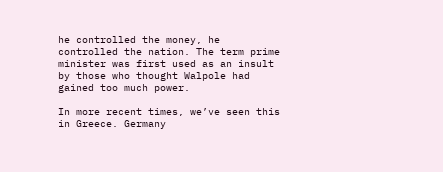he controlled the money, he controlled the nation. The term prime minister was first used as an insult by those who thought Walpole had gained too much power.

In more recent times, we’ve seen this in Greece. Germany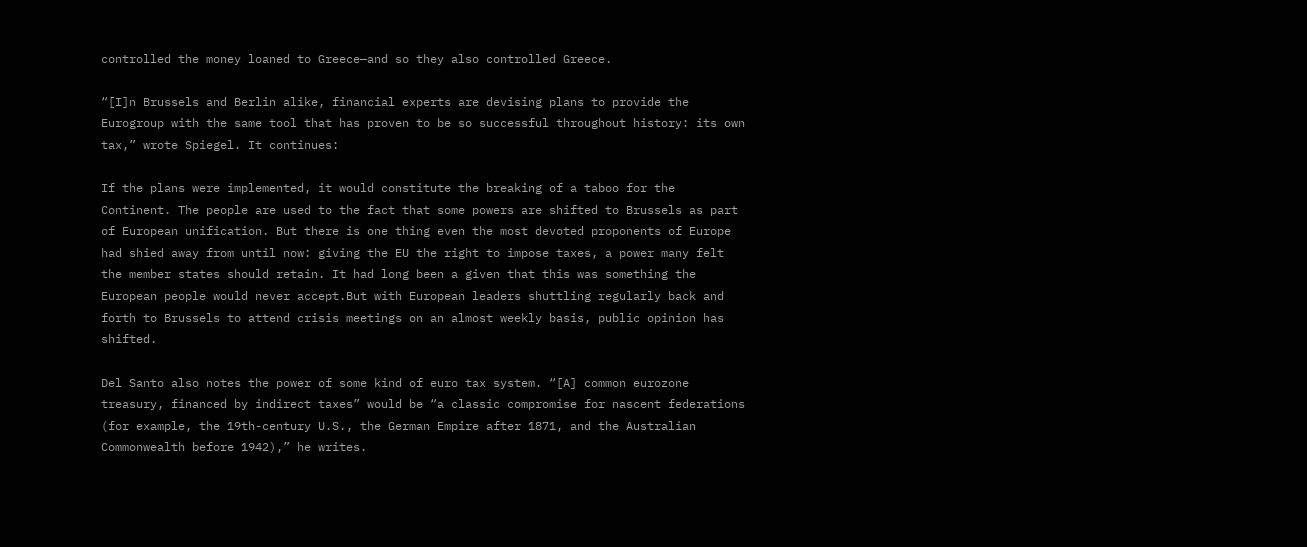controlled the money loaned to Greece—and so they also controlled Greece.

“[I]n Brussels and Berlin alike, financial experts are devising plans to provide the Eurogroup with the same tool that has proven to be so successful throughout history: its own tax,” wrote Spiegel. It continues:

If the plans were implemented, it would constitute the breaking of a taboo for the Continent. The people are used to the fact that some powers are shifted to Brussels as part of European unification. But there is one thing even the most devoted proponents of Europe had shied away from until now: giving the EU the right to impose taxes, a power many felt the member states should retain. It had long been a given that this was something the European people would never accept.But with European leaders shuttling regularly back and forth to Brussels to attend crisis meetings on an almost weekly basis, public opinion has shifted.

Del Santo also notes the power of some kind of euro tax system. “[A] common eurozone treasury, financed by indirect taxes” would be “a classic compromise for nascent federations (for example, the 19th-century U.S., the German Empire after 1871, and the Australian Commonwealth before 1942),” he writes.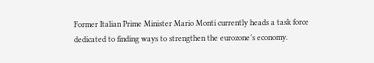Former Italian Prime Minister Mario Monti currently heads a task force dedicated to finding ways to strengthen the eurozone’s economy.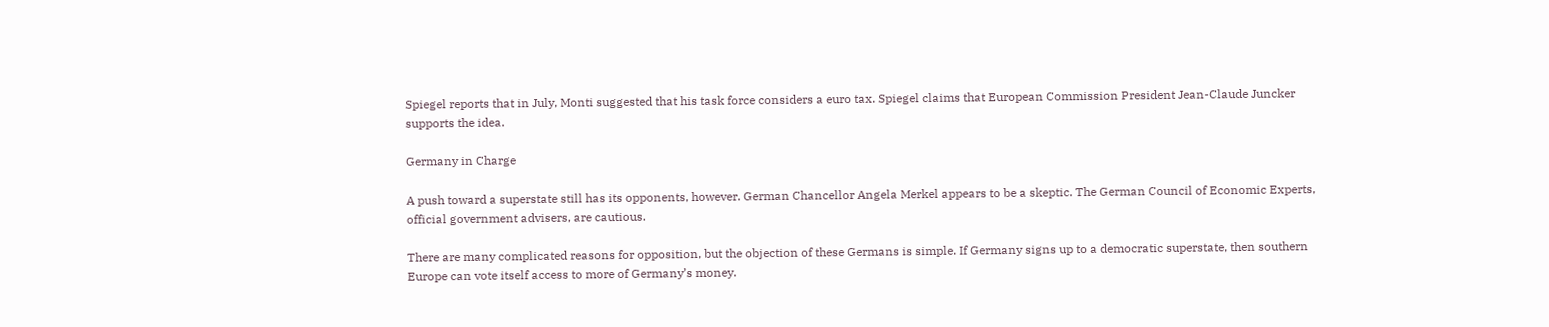Spiegel reports that in July, Monti suggested that his task force considers a euro tax. Spiegel claims that European Commission President Jean-Claude Juncker supports the idea.

Germany in Charge

A push toward a superstate still has its opponents, however. German Chancellor Angela Merkel appears to be a skeptic. The German Council of Economic Experts, official government advisers, are cautious.

There are many complicated reasons for opposition, but the objection of these Germans is simple. If Germany signs up to a democratic superstate, then southern Europe can vote itself access to more of Germany’s money.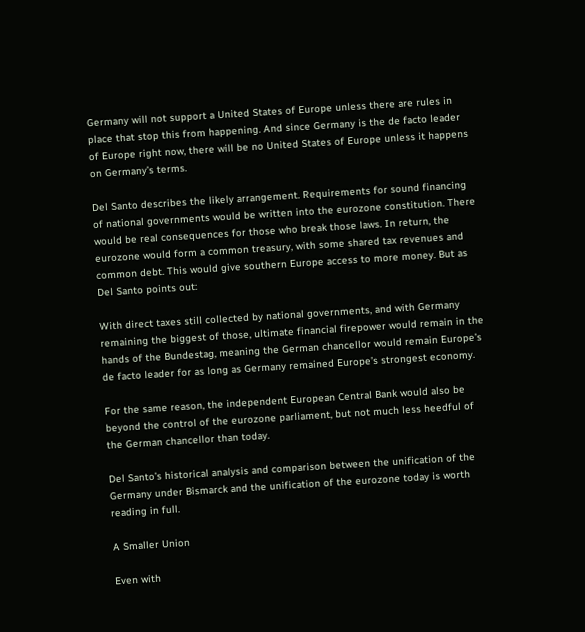Germany will not support a United States of Europe unless there are rules in place that stop this from happening. And since Germany is the de facto leader of Europe right now, there will be no United States of Europe unless it happens on Germany’s terms.

Del Santo describes the likely arrangement. Requirements for sound financing of national governments would be written into the eurozone constitution. There would be real consequences for those who break those laws. In return, the eurozone would form a common treasury, with some shared tax revenues and common debt. This would give southern Europe access to more money. But as Del Santo points out:

With direct taxes still collected by national governments, and with Germany remaining the biggest of those, ultimate financial firepower would remain in the hands of the Bundestag, meaning the German chancellor would remain Europe’s de facto leader for as long as Germany remained Europe’s strongest economy.

For the same reason, the independent European Central Bank would also be beyond the control of the eurozone parliament, but not much less heedful of the German chancellor than today.

Del Santo’s historical analysis and comparison between the unification of the Germany under Bismarck and the unification of the eurozone today is worth reading in full.

A Smaller Union

Even with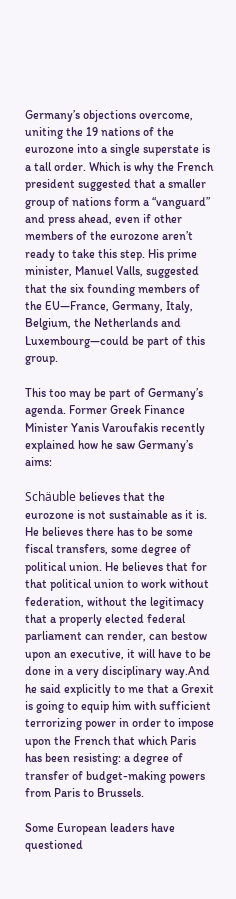Germany’s objections overcome, uniting the 19 nations of the eurozone into a single superstate is a tall order. Which is why the French president suggested that a smaller group of nations form a “vanguard” and press ahead, even if other members of the eurozone aren’t ready to take this step. His prime minister, Manuel Valls, suggested that the six founding members of the EU—France, Germany, Italy, Belgium, the Netherlands and Luxembourg—could be part of this group.

This too may be part of Germany’s agenda. Former Greek Finance Minister Yanis Varoufakis recently explained how he saw Germany’s aims:

Schäuble believes that the eurozone is not sustainable as it is. He believes there has to be some fiscal transfers, some degree of political union. He believes that for that political union to work without federation, without the legitimacy that a properly elected federal parliament can render, can bestow upon an executive, it will have to be done in a very disciplinary way.And he said explicitly to me that a Grexit is going to equip him with sufficient terrorizing power in order to impose upon the French that which Paris has been resisting: a degree of transfer of budget-making powers from Paris to Brussels.

Some European leaders have questioned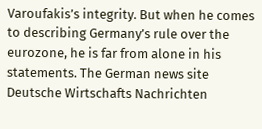Varoufakis’s integrity. But when he comes to describing Germany’s rule over the eurozone, he is far from alone in his statements. The German news site Deutsche Wirtschafts Nachrichten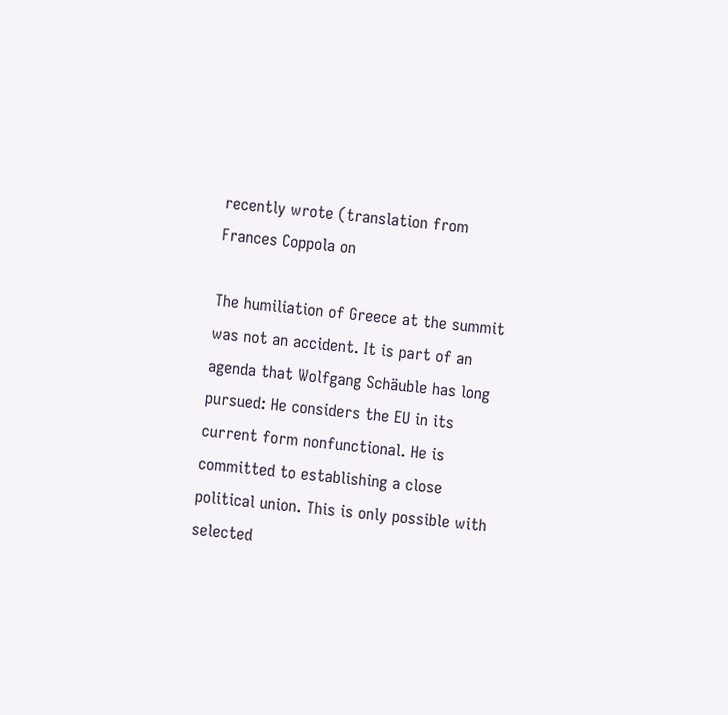recently wrote (translation from Frances Coppola on

The humiliation of Greece at the summit was not an accident. It is part of an agenda that Wolfgang Schäuble has long pursued: He considers the EU in its current form nonfunctional. He is committed to establishing a close political union. This is only possible with selected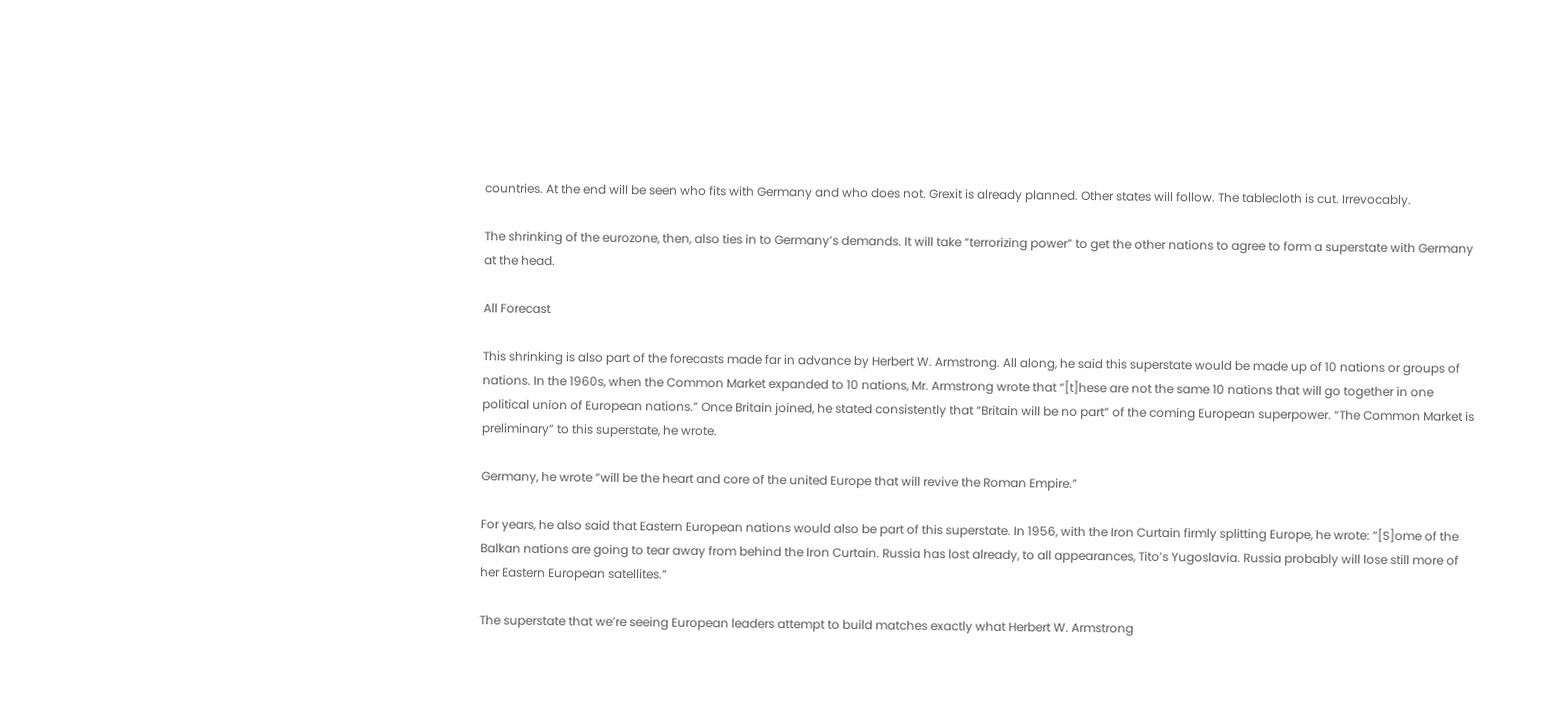countries. At the end will be seen who fits with Germany and who does not. Grexit is already planned. Other states will follow. The tablecloth is cut. Irrevocably.

The shrinking of the eurozone, then, also ties in to Germany’s demands. It will take “terrorizing power” to get the other nations to agree to form a superstate with Germany at the head.

All Forecast

This shrinking is also part of the forecasts made far in advance by Herbert W. Armstrong. All along, he said this superstate would be made up of 10 nations or groups of nations. In the 1960s, when the Common Market expanded to 10 nations, Mr. Armstrong wrote that “[t]hese are not the same 10 nations that will go together in one political union of European nations.” Once Britain joined, he stated consistently that “Britain will be no part” of the coming European superpower. “The Common Market is preliminary” to this superstate, he wrote.

Germany, he wrote “will be the heart and core of the united Europe that will revive the Roman Empire.”

For years, he also said that Eastern European nations would also be part of this superstate. In 1956, with the Iron Curtain firmly splitting Europe, he wrote: “[S]ome of the Balkan nations are going to tear away from behind the Iron Curtain. Russia has lost already, to all appearances, Tito’s Yugoslavia. Russia probably will lose still more of her Eastern European satellites.”

The superstate that we’re seeing European leaders attempt to build matches exactly what Herbert W. Armstrong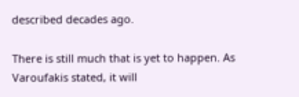described decades ago.

There is still much that is yet to happen. As Varoufakis stated, it will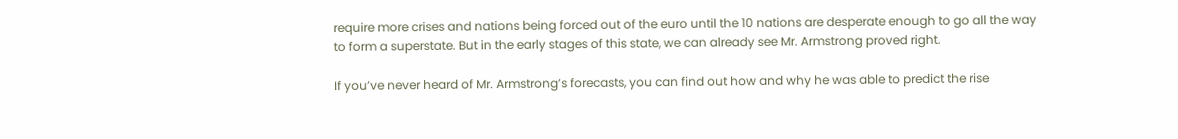require more crises and nations being forced out of the euro until the 10 nations are desperate enough to go all the way to form a superstate. But in the early stages of this state, we can already see Mr. Armstrong proved right.

If you’ve never heard of Mr. Armstrong’s forecasts, you can find out how and why he was able to predict the rise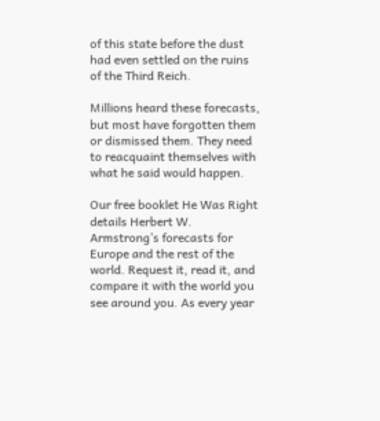of this state before the dust had even settled on the ruins of the Third Reich.

Millions heard these forecasts, but most have forgotten them or dismissed them. They need to reacquaint themselves with what he said would happen.

Our free booklet He Was Right details Herbert W. Armstrong’s forecasts for Europe and the rest of the world. Request it, read it, and compare it with the world you see around you. As every year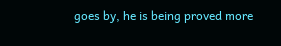goes by, he is being proved more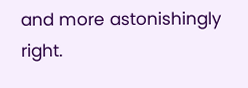and more astonishingly right.